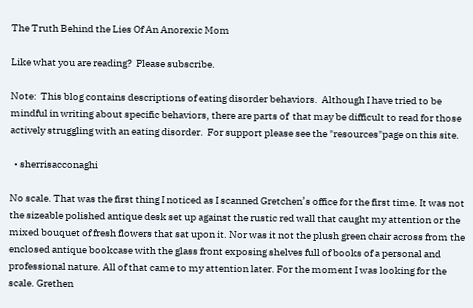The Truth Behind the Lies Of An Anorexic Mom

Like what you are reading?  Please subscribe.

Note:  This blog contains descriptions of eating disorder behaviors.  Although I have tried to be mindful in writing about specific behaviors, there are parts of  that may be difficult to read for those actively struggling with an eating disorder.  For support please see the "resources"page on this site.

  • sherrisacconaghi

No scale. That was the first thing I noticed as I scanned Gretchen’s office for the first time. It was not the sizeable polished antique desk set up against the rustic red wall that caught my attention or the mixed bouquet of fresh flowers that sat upon it. Nor was it not the plush green chair across from the enclosed antique bookcase with the glass front exposing shelves full of books of a personal and professional nature. All of that came to my attention later. For the moment I was looking for the scale. Grethen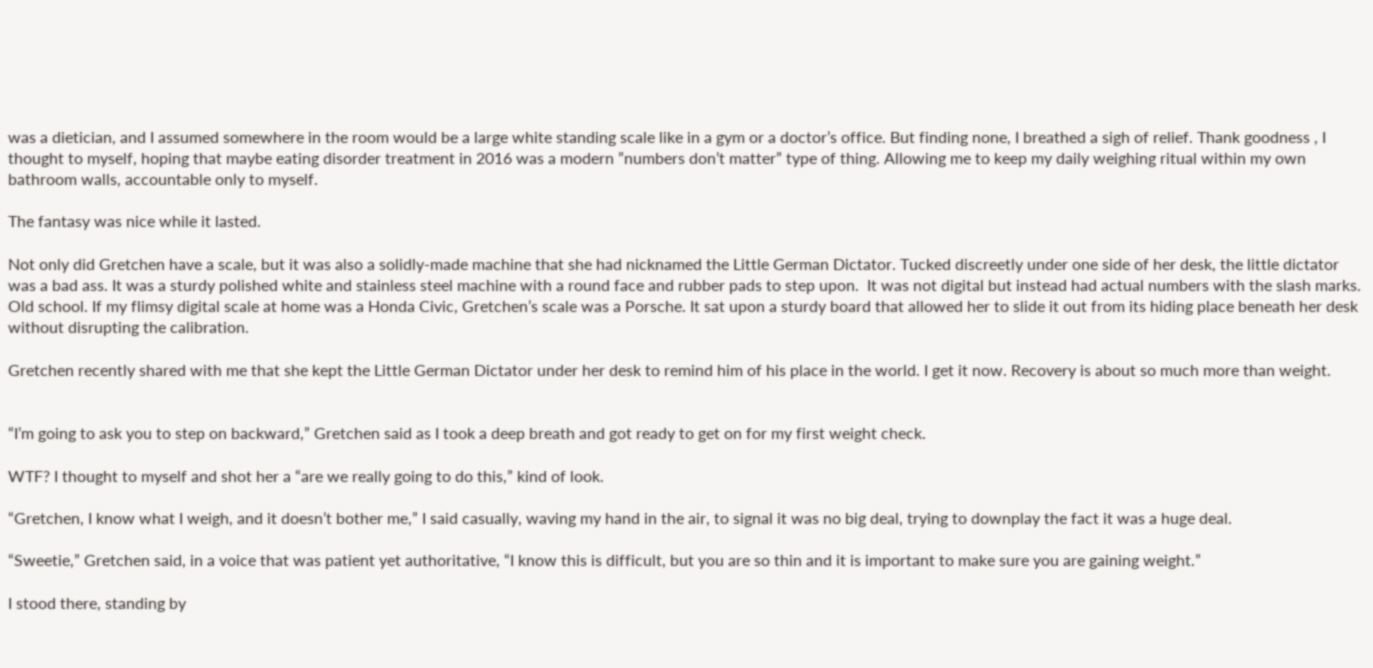was a dietician, and I assumed somewhere in the room would be a large white standing scale like in a gym or a doctor’s office. But finding none, I breathed a sigh of relief. Thank goodness , I thought to myself, hoping that maybe eating disorder treatment in 2016 was a modern ”numbers don’t matter” type of thing. Allowing me to keep my daily weighing ritual within my own bathroom walls, accountable only to myself.

The fantasy was nice while it lasted.

Not only did Gretchen have a scale, but it was also a solidly-made machine that she had nicknamed the Little German Dictator. Tucked discreetly under one side of her desk, the little dictator was a bad ass. It was a sturdy polished white and stainless steel machine with a round face and rubber pads to step upon.  It was not digital but instead had actual numbers with the slash marks. Old school. If my flimsy digital scale at home was a Honda Civic, Gretchen’s scale was a Porsche. It sat upon a sturdy board that allowed her to slide it out from its hiding place beneath her desk without disrupting the calibration.

Gretchen recently shared with me that she kept the Little German Dictator under her desk to remind him of his place in the world. I get it now. Recovery is about so much more than weight.


“I’m going to ask you to step on backward,” Gretchen said as I took a deep breath and got ready to get on for my first weight check.

WTF? I thought to myself and shot her a “are we really going to do this,” kind of look.

“Gretchen, I know what I weigh, and it doesn’t bother me,” I said casually, waving my hand in the air, to signal it was no big deal, trying to downplay the fact it was a huge deal.

“Sweetie,” Gretchen said, in a voice that was patient yet authoritative, “I know this is difficult, but you are so thin and it is important to make sure you are gaining weight.”

I stood there, standing by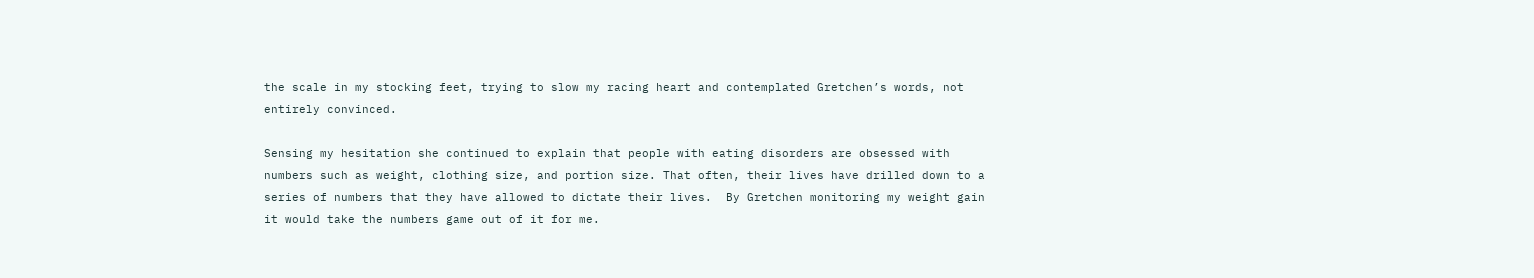the scale in my stocking feet, trying to slow my racing heart and contemplated Gretchen’s words, not entirely convinced.

Sensing my hesitation she continued to explain that people with eating disorders are obsessed with numbers such as weight, clothing size, and portion size. That often, their lives have drilled down to a series of numbers that they have allowed to dictate their lives.  By Gretchen monitoring my weight gain it would take the numbers game out of it for me.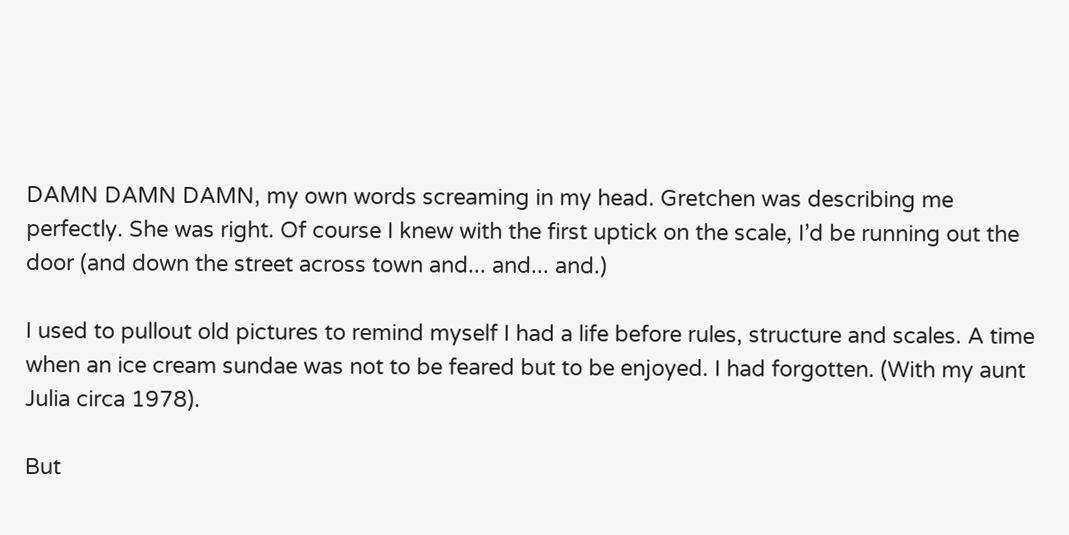DAMN DAMN DAMN, my own words screaming in my head. Gretchen was describing me perfectly. She was right. Of course I knew with the first uptick on the scale, I’d be running out the door (and down the street across town and... and... and.)

I used to pullout old pictures to remind myself I had a life before rules, structure and scales. A time when an ice cream sundae was not to be feared but to be enjoyed. I had forgotten. (With my aunt Julia circa 1978).

But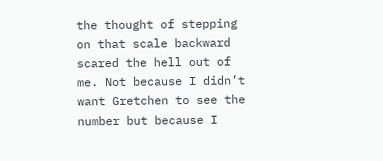the thought of stepping on that scale backward scared the hell out of me. Not because I didn’t want Gretchen to see the number but because I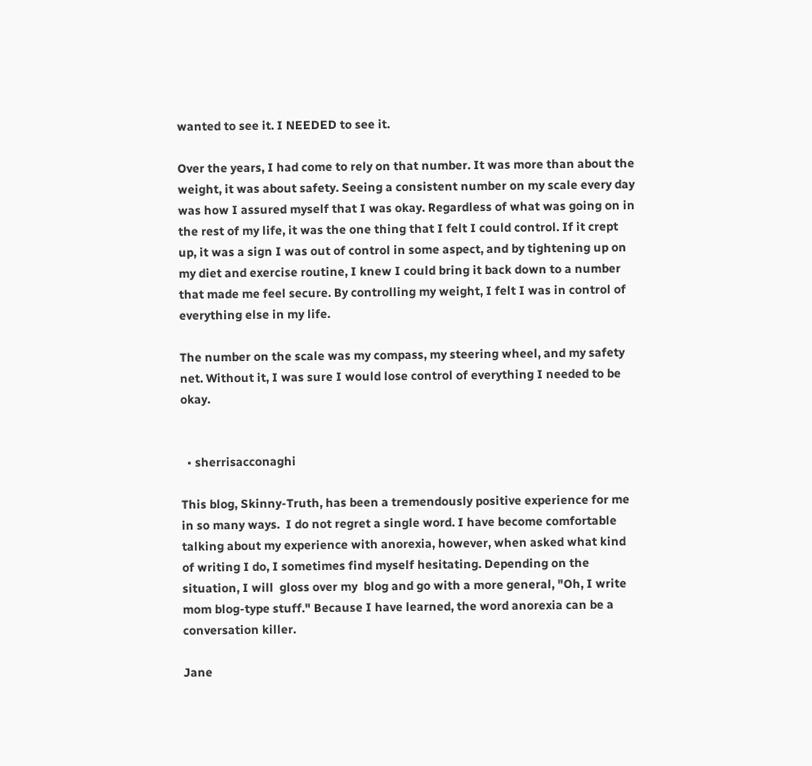wanted to see it. I NEEDED to see it.

Over the years, I had come to rely on that number. It was more than about the weight, it was about safety. Seeing a consistent number on my scale every day was how I assured myself that I was okay. Regardless of what was going on in the rest of my life, it was the one thing that I felt I could control. If it crept up, it was a sign I was out of control in some aspect, and by tightening up on my diet and exercise routine, I knew I could bring it back down to a number that made me feel secure. By controlling my weight, I felt I was in control of everything else in my life.

The number on the scale was my compass, my steering wheel, and my safety net. Without it, I was sure I would lose control of everything I needed to be okay.


  • sherrisacconaghi

This blog, Skinny-Truth, has been a tremendously positive experience for me in so many ways.  I do not regret a single word. I have become comfortable talking about my experience with anorexia, however, when asked what kind of writing I do, I sometimes find myself hesitating. Depending on the situation, I will  gloss over my  blog and go with a more general, "Oh, I write mom blog-type stuff." Because I have learned, the word anorexia can be a conversation killer.

Jane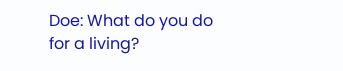Doe: What do you do for a living?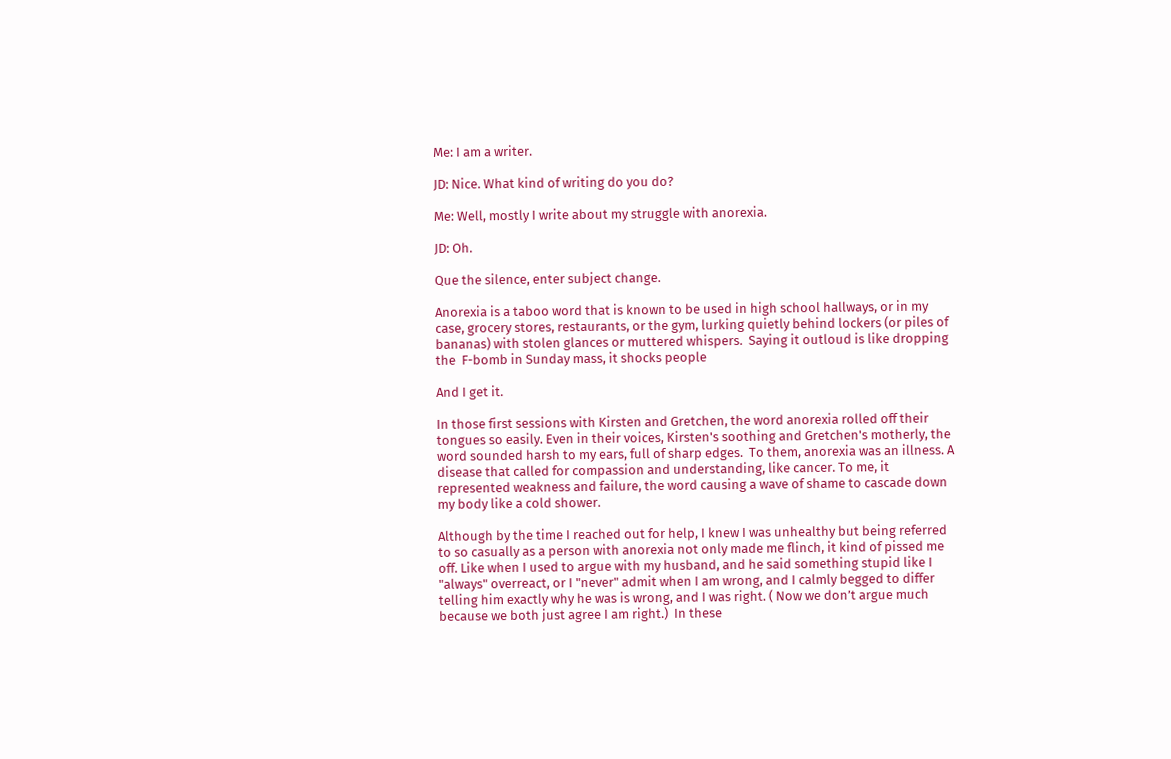Me: I am a writer.

JD: Nice. What kind of writing do you do?

Me: Well, mostly I write about my struggle with anorexia.

JD: Oh.

Que the silence, enter subject change.

Anorexia is a taboo word that is known to be used in high school hallways, or in my case, grocery stores, restaurants, or the gym, lurking quietly behind lockers (or piles of bananas) with stolen glances or muttered whispers.  Saying it outloud is like dropping the  F-bomb in Sunday mass, it shocks people

And I get it.

In those first sessions with Kirsten and Gretchen, the word anorexia rolled off their tongues so easily. Even in their voices, Kirsten's soothing and Gretchen's motherly, the word sounded harsh to my ears, full of sharp edges.  To them, anorexia was an illness. A disease that called for compassion and understanding, like cancer. To me, it represented weakness and failure, the word causing a wave of shame to cascade down my body like a cold shower.

Although by the time I reached out for help, I knew I was unhealthy but being referred to so casually as a person with anorexia not only made me flinch, it kind of pissed me off. Like when I used to argue with my husband, and he said something stupid like I "always" overreact, or I "never" admit when I am wrong, and I calmly begged to differ telling him exactly why he was is wrong, and I was right. ( Now we don’t argue much because we both just agree I am right.)  In these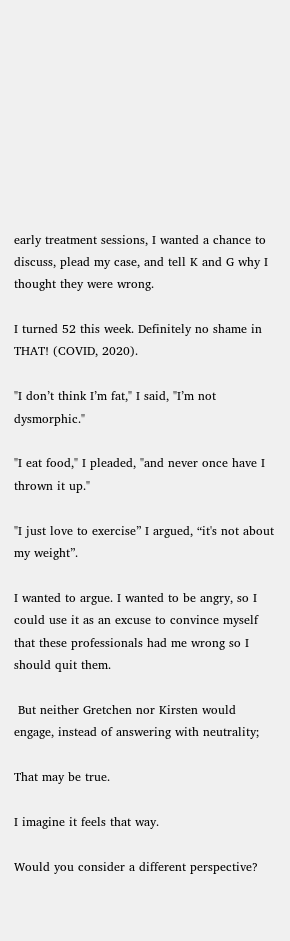early treatment sessions, I wanted a chance to discuss, plead my case, and tell K and G why I thought they were wrong.

I turned 52 this week. Definitely no shame in THAT! (COVID, 2020).

"I don’t think I’m fat," I said, "I’m not dysmorphic."

"I eat food," I pleaded, "and never once have I thrown it up."

"I just love to exercise” I argued, “it's not about my weight”.

I wanted to argue. I wanted to be angry, so I could use it as an excuse to convince myself that these professionals had me wrong so I should quit them.

 But neither Gretchen nor Kirsten would engage, instead of answering with neutrality;

That may be true.

I imagine it feels that way.

Would you consider a different perspective?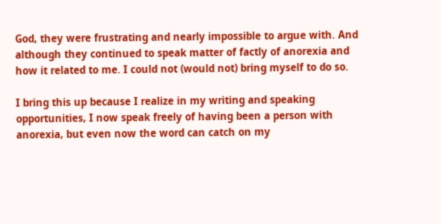God, they were frustrating and nearly impossible to argue with. And although they continued to speak matter of factly of anorexia and how it related to me. I could not (would not) bring myself to do so.

I bring this up because I realize in my writing and speaking opportunities, I now speak freely of having been a person with anorexia, but even now the word can catch on my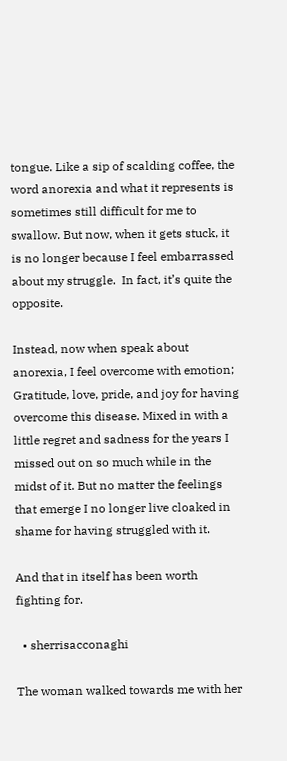tongue. Like a sip of scalding coffee, the word anorexia and what it represents is sometimes still difficult for me to swallow. But now, when it gets stuck, it is no longer because I feel embarrassed about my struggle.  In fact, it’s quite the opposite.

Instead, now when speak about anorexia, I feel overcome with emotion; Gratitude, love, pride, and joy for having overcome this disease. Mixed in with a little regret and sadness for the years I missed out on so much while in the midst of it. But no matter the feelings that emerge I no longer live cloaked in shame for having struggled with it.

And that in itself has been worth fighting for.

  • sherrisacconaghi

The woman walked towards me with her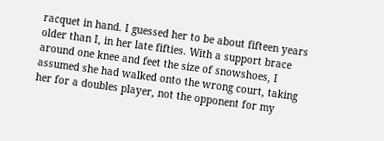racquet in hand. I guessed her to be about fifteen years older than I, in her late fifties. With a support brace around one knee and feet the size of snowshoes, I assumed she had walked onto the wrong court, taking her for a doubles player, not the opponent for my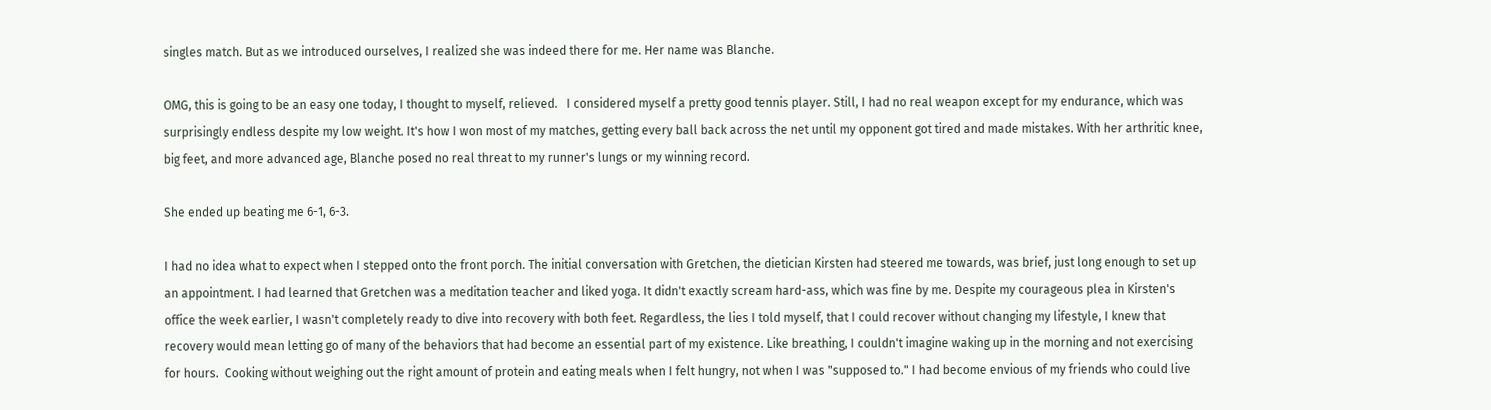singles match. But as we introduced ourselves, I realized she was indeed there for me. Her name was Blanche.

OMG, this is going to be an easy one today, I thought to myself, relieved.   I considered myself a pretty good tennis player. Still, I had no real weapon except for my endurance, which was surprisingly endless despite my low weight. It's how I won most of my matches, getting every ball back across the net until my opponent got tired and made mistakes. With her arthritic knee, big feet, and more advanced age, Blanche posed no real threat to my runner's lungs or my winning record.

She ended up beating me 6-1, 6-3.

I had no idea what to expect when I stepped onto the front porch. The initial conversation with Gretchen, the dietician Kirsten had steered me towards, was brief, just long enough to set up an appointment. I had learned that Gretchen was a meditation teacher and liked yoga. It didn't exactly scream hard-ass, which was fine by me. Despite my courageous plea in Kirsten's office the week earlier, I wasn't completely ready to dive into recovery with both feet. Regardless, the lies I told myself, that I could recover without changing my lifestyle, I knew that recovery would mean letting go of many of the behaviors that had become an essential part of my existence. Like breathing, I couldn't imagine waking up in the morning and not exercising for hours.  Cooking without weighing out the right amount of protein and eating meals when I felt hungry, not when I was "supposed to." I had become envious of my friends who could live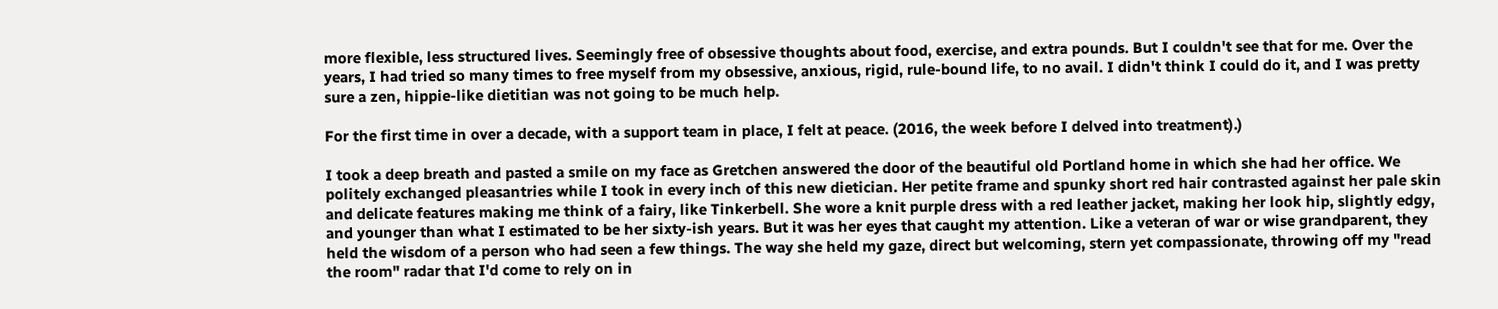more flexible, less structured lives. Seemingly free of obsessive thoughts about food, exercise, and extra pounds. But I couldn't see that for me. Over the years, I had tried so many times to free myself from my obsessive, anxious, rigid, rule-bound life, to no avail. I didn't think I could do it, and I was pretty sure a zen, hippie-like dietitian was not going to be much help.

For the first time in over a decade, with a support team in place, I felt at peace. (2016, the week before I delved into treatment).)

I took a deep breath and pasted a smile on my face as Gretchen answered the door of the beautiful old Portland home in which she had her office. We politely exchanged pleasantries while I took in every inch of this new dietician. Her petite frame and spunky short red hair contrasted against her pale skin and delicate features making me think of a fairy, like Tinkerbell. She wore a knit purple dress with a red leather jacket, making her look hip, slightly edgy, and younger than what I estimated to be her sixty-ish years. But it was her eyes that caught my attention. Like a veteran of war or wise grandparent, they held the wisdom of a person who had seen a few things. The way she held my gaze, direct but welcoming, stern yet compassionate, throwing off my "read the room" radar that I'd come to rely on in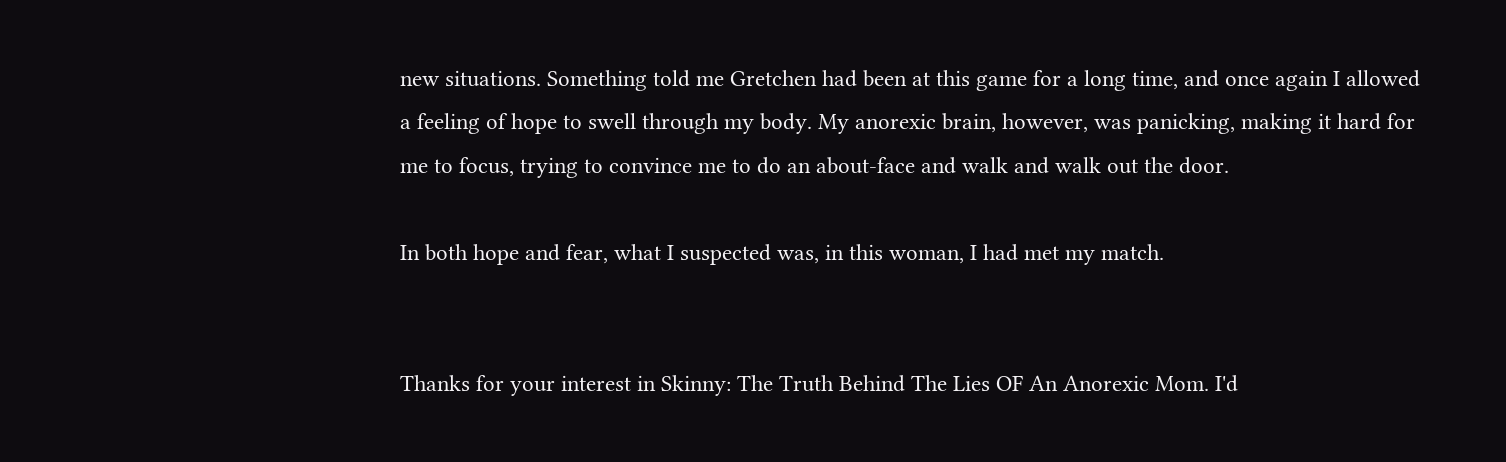new situations. Something told me Gretchen had been at this game for a long time, and once again I allowed a feeling of hope to swell through my body. My anorexic brain, however, was panicking, making it hard for me to focus, trying to convince me to do an about-face and walk and walk out the door.

In both hope and fear, what I suspected was, in this woman, I had met my match.


Thanks for your interest in Skinny: The Truth Behind The Lies OF An Anorexic Mom. I'd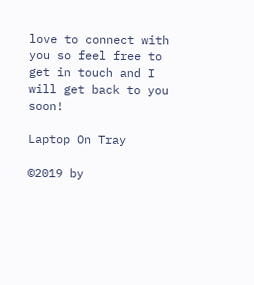love to connect with you so feel free to get in touch and I will get back to you soon!

Laptop On Tray

©2019 by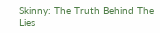Skinny: The Truth Behind The Lies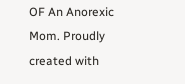OF An Anorexic Mom. Proudly created with